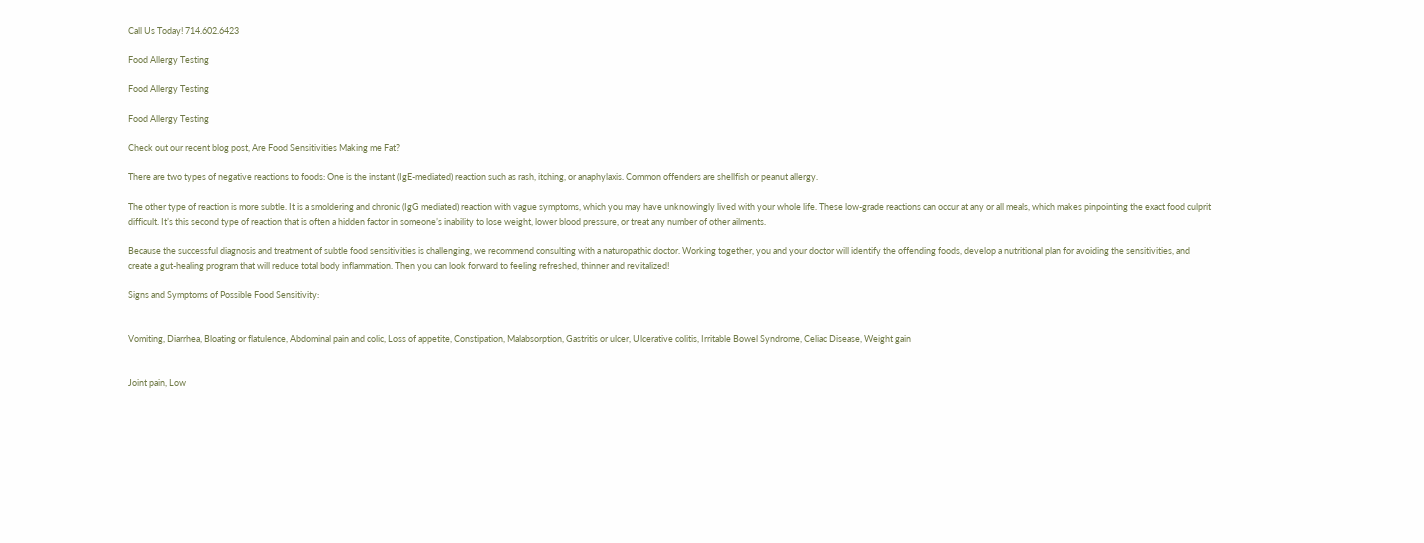Call Us Today! 714.602.6423

Food Allergy Testing

Food Allergy Testing

Food Allergy Testing

Check out our recent blog post, Are Food Sensitivities Making me Fat?

There are two types of negative reactions to foods: One is the instant (IgE-mediated) reaction such as rash, itching, or anaphylaxis. Common offenders are shellfish or peanut allergy.

The other type of reaction is more subtle. It is a smoldering and chronic (IgG mediated) reaction with vague symptoms, which you may have unknowingly lived with your whole life. These low-grade reactions can occur at any or all meals, which makes pinpointing the exact food culprit difficult. It’s this second type of reaction that is often a hidden factor in someone’s inability to lose weight, lower blood pressure, or treat any number of other ailments.

Because the successful diagnosis and treatment of subtle food sensitivities is challenging, we recommend consulting with a naturopathic doctor. Working together, you and your doctor will identify the offending foods, develop a nutritional plan for avoiding the sensitivities, and create a gut-healing program that will reduce total body inflammation. Then you can look forward to feeling refreshed, thinner and revitalized!

Signs and Symptoms of Possible Food Sensitivity:


Vomiting, Diarrhea, Bloating or flatulence, Abdominal pain and colic, Loss of appetite, Constipation, Malabsorption, Gastritis or ulcer, Ulcerative colitis, Irritable Bowel Syndrome, Celiac Disease, Weight gain


Joint pain, Low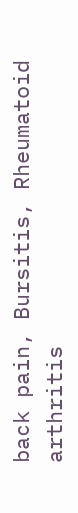back pain, Bursitis, Rheumatoid arthritis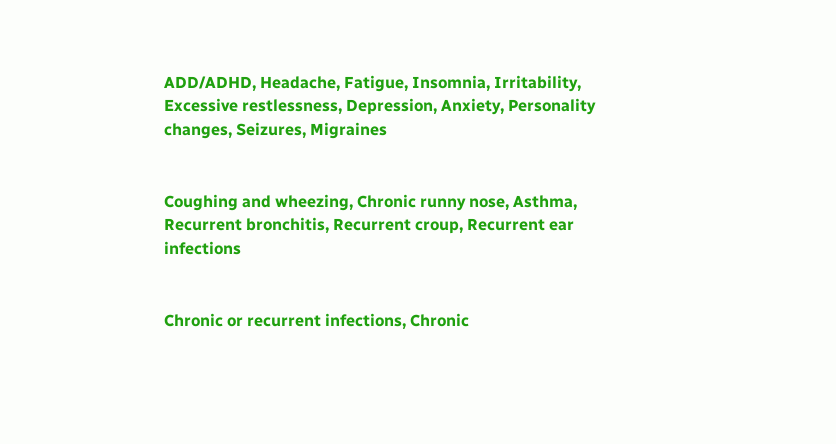ADD/ADHD, Headache, Fatigue, Insomnia, Irritability, Excessive restlessness, Depression, Anxiety, Personality changes, Seizures, Migraines


Coughing and wheezing, Chronic runny nose, Asthma, Recurrent bronchitis, Recurrent croup, Recurrent ear infections


Chronic or recurrent infections, Chronic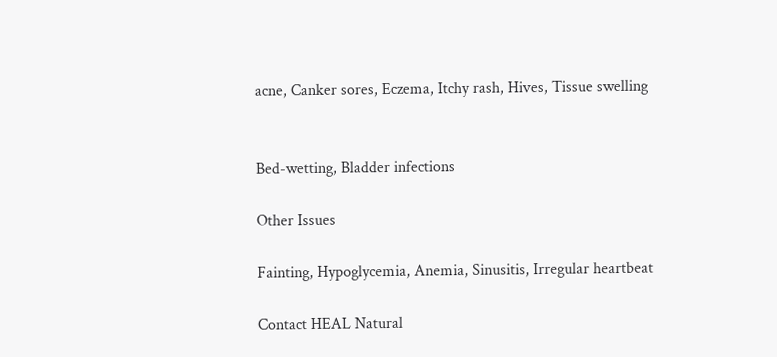acne, Canker sores, Eczema, Itchy rash, Hives, Tissue swelling


Bed-wetting, Bladder infections

Other Issues

Fainting, Hypoglycemia, Anemia, Sinusitis, Irregular heartbeat

Contact HEAL Natural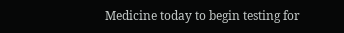Medicine today to begin testing for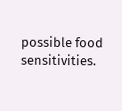possible food sensitivities.